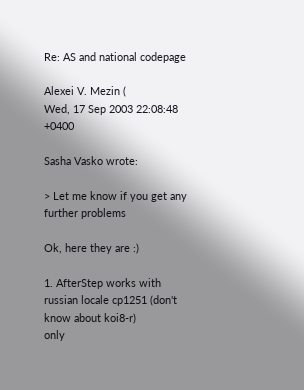Re: AS and national codepage

Alexei V. Mezin (
Wed, 17 Sep 2003 22:08:48 +0400

Sasha Vasko wrote:

> Let me know if you get any further problems

Ok, here they are :)

1. AfterStep works with russian locale cp1251 (don't know about koi8-r)
only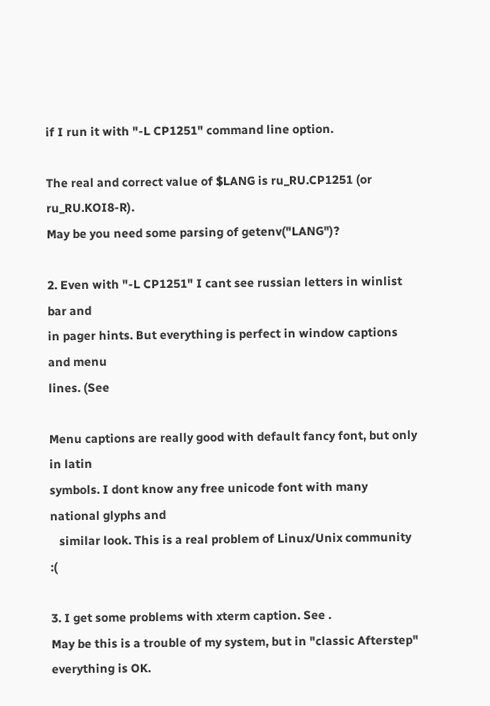if I run it with "-L CP1251" command line option.

The real and correct value of $LANG is ru_RU.CP1251 (or ru_RU.KOI8-R).
May be you need some parsing of getenv("LANG")?

2. Even with "-L CP1251" I cant see russian letters in winlist bar and
in pager hints. But everything is perfect in window captions and menu
lines. (See

Menu captions are really good with default fancy font, but only in latin
symbols. I dont know any free unicode font with many national glyphs and
   similar look. This is a real problem of Linux/Unix community :(

3. I get some problems with xterm caption. See .
May be this is a trouble of my system, but in "classic Afterstep"
everything is OK.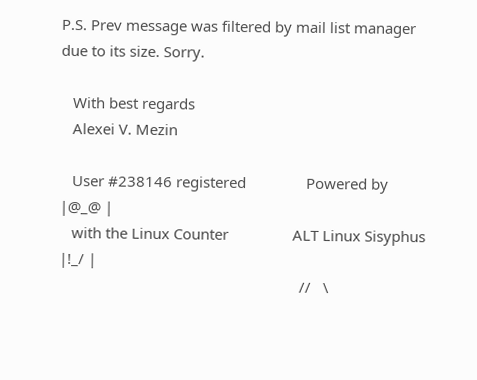P.S. Prev message was filtered by mail list manager due to its size. Sorry.

   With best regards
   Alexei V. Mezin

   User #238146 registered               Powered by          |@_@ |
   with the Linux Counter                ALT Linux Sisyphus  |!_/ |
                                                            //   \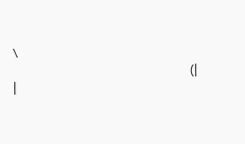\
                                                           (|     |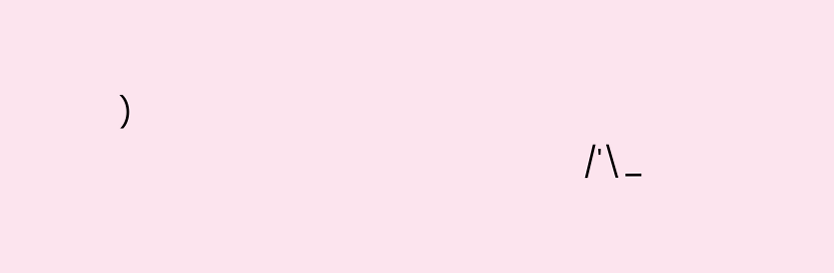)
                                                          /'\_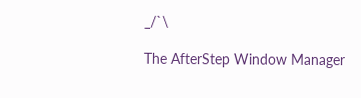_/`\

The AfterStep Window Manager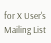for X User's Mailing List